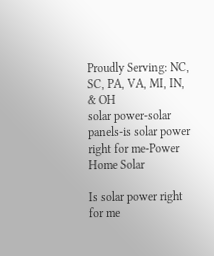Proudly Serving: NC, SC, PA, VA, MI, IN, & OH
solar power-solar panels-is solar power right for me-Power Home Solar

Is solar power right for me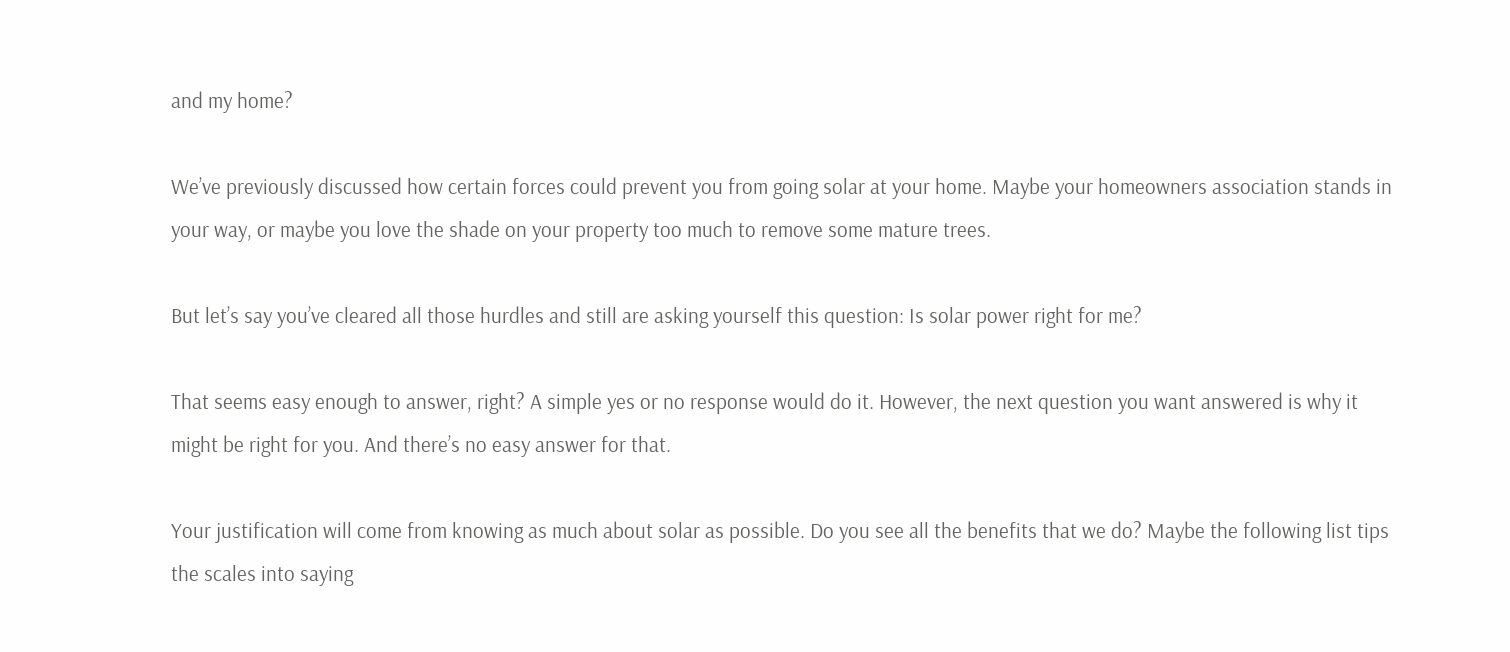and my home?

We’ve previously discussed how certain forces could prevent you from going solar at your home. Maybe your homeowners association stands in your way, or maybe you love the shade on your property too much to remove some mature trees.

But let’s say you’ve cleared all those hurdles and still are asking yourself this question: Is solar power right for me?

That seems easy enough to answer, right? A simple yes or no response would do it. However, the next question you want answered is why it might be right for you. And there’s no easy answer for that.

Your justification will come from knowing as much about solar as possible. Do you see all the benefits that we do? Maybe the following list tips the scales into saying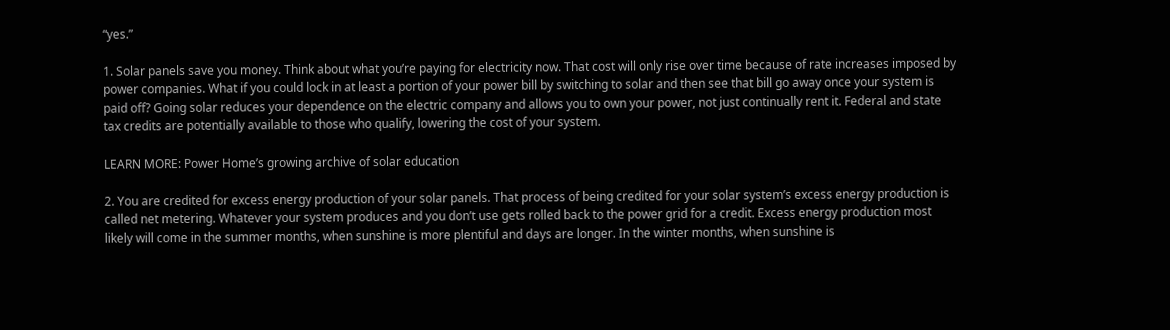“yes.”

1. Solar panels save you money. Think about what you’re paying for electricity now. That cost will only rise over time because of rate increases imposed by power companies. What if you could lock in at least a portion of your power bill by switching to solar and then see that bill go away once your system is paid off? Going solar reduces your dependence on the electric company and allows you to own your power, not just continually rent it. Federal and state tax credits are potentially available to those who qualify, lowering the cost of your system.

LEARN MORE: Power Home’s growing archive of solar education

2. You are credited for excess energy production of your solar panels. That process of being credited for your solar system’s excess energy production is called net metering. Whatever your system produces and you don’t use gets rolled back to the power grid for a credit. Excess energy production most likely will come in the summer months, when sunshine is more plentiful and days are longer. In the winter months, when sunshine is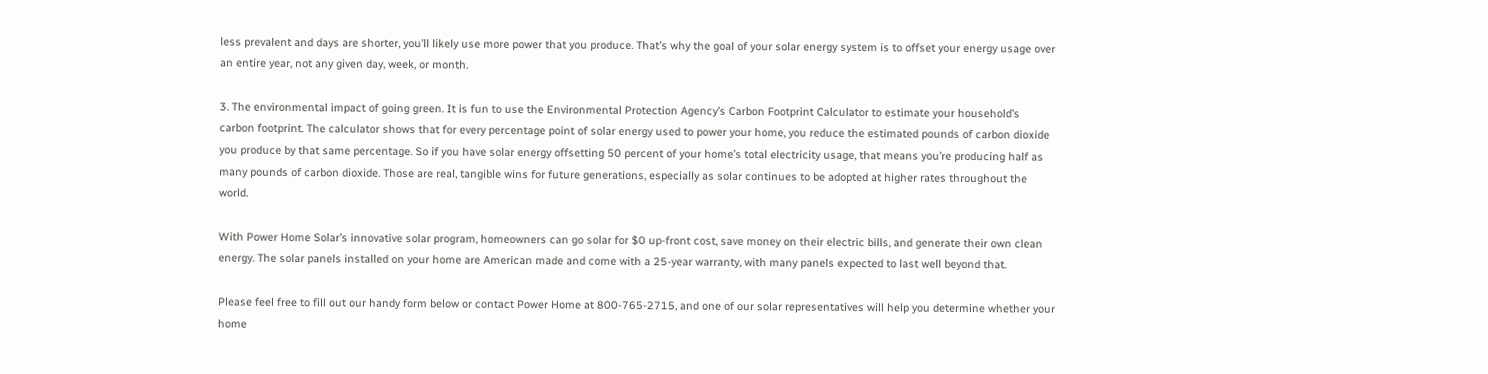less prevalent and days are shorter, you’ll likely use more power that you produce. That’s why the goal of your solar energy system is to offset your energy usage over an entire year, not any given day, week, or month.

3. The environmental impact of going green. It is fun to use the Environmental Protection Agency’s Carbon Footprint Calculator to estimate your household’s carbon footprint. The calculator shows that for every percentage point of solar energy used to power your home, you reduce the estimated pounds of carbon dioxide you produce by that same percentage. So if you have solar energy offsetting 50 percent of your home’s total electricity usage, that means you’re producing half as many pounds of carbon dioxide. Those are real, tangible wins for future generations, especially as solar continues to be adopted at higher rates throughout the world.

With Power Home Solar’s innovative solar program, homeowners can go solar for $0 up-front cost, save money on their electric bills, and generate their own clean energy. The solar panels installed on your home are American made and come with a 25-year warranty, with many panels expected to last well beyond that.

Please feel free to fill out our handy form below or contact Power Home at 800-765-2715, and one of our solar representatives will help you determine whether your home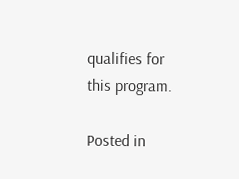qualifies for this program.

Posted in